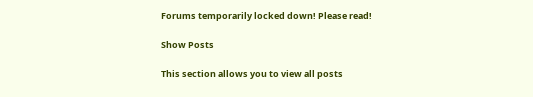Forums temporarily locked down! Please read!

Show Posts

This section allows you to view all posts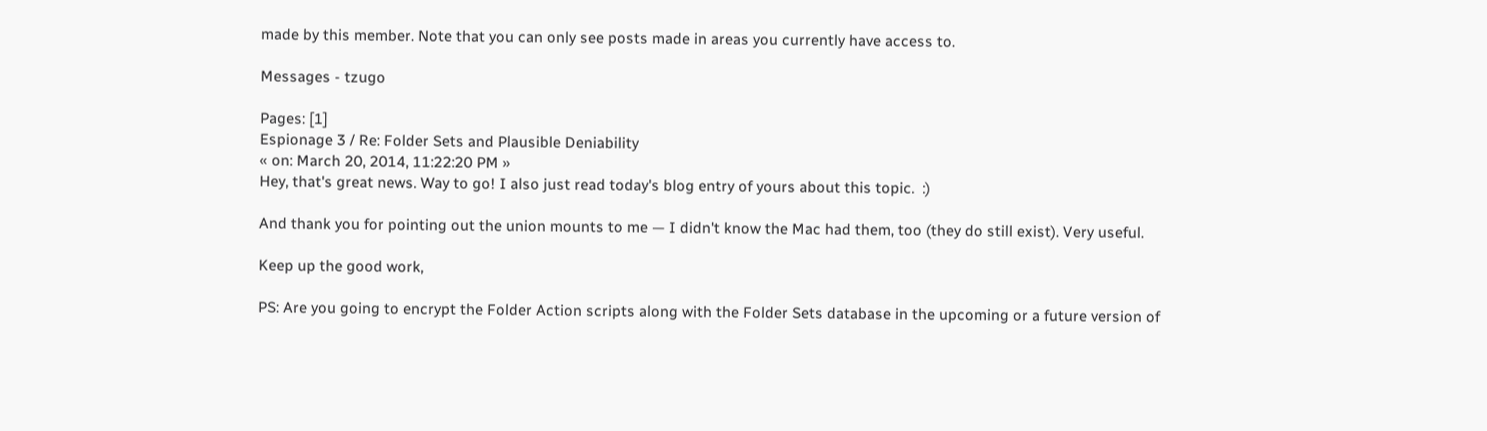made by this member. Note that you can only see posts made in areas you currently have access to.

Messages - tzugo

Pages: [1]
Espionage 3 / Re: Folder Sets and Plausible Deniability
« on: March 20, 2014, 11:22:20 PM »
Hey, that's great news. Way to go! I also just read today's blog entry of yours about this topic.  :)

And thank you for pointing out the union mounts to me — I didn't know the Mac had them, too (they do still exist). Very useful.

Keep up the good work,

PS: Are you going to encrypt the Folder Action scripts along with the Folder Sets database in the upcoming or a future version of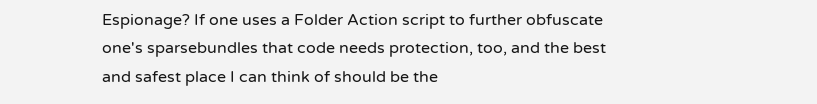Espionage? If one uses a Folder Action script to further obfuscate one's sparsebundles that code needs protection, too, and the best and safest place I can think of should be the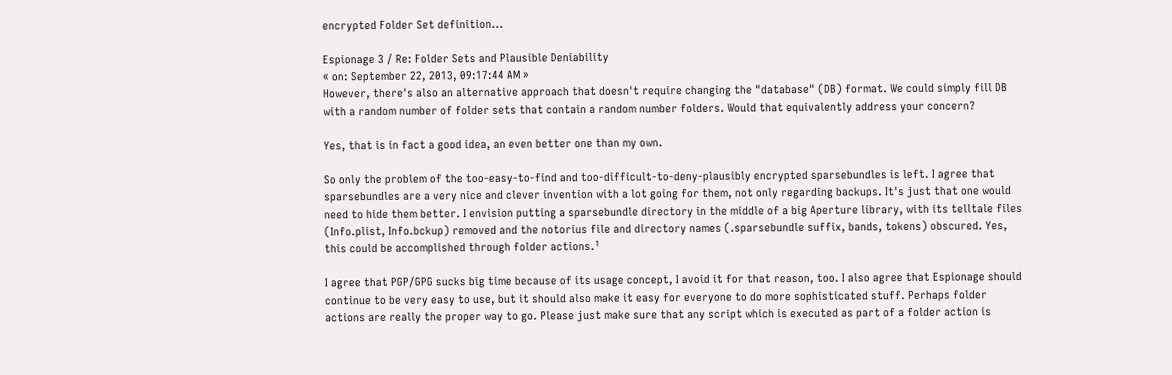encrypted Folder Set definition...

Espionage 3 / Re: Folder Sets and Plausible Deniability
« on: September 22, 2013, 09:17:44 AM »
However, there's also an alternative approach that doesn't require changing the "database" (DB) format. We could simply fill DB with a random number of folder sets that contain a random number folders. Would that equivalently address your concern?

Yes, that is in fact a good idea, an even better one than my own.

So only the problem of the too-easy-to-find and too-difficult-to-deny-plausibly encrypted sparsebundles is left. I agree that sparsebundles are a very nice and clever invention with a lot going for them, not only regarding backups. It's just that one would need to hide them better. I envision putting a sparsebundle directory in the middle of a big Aperture library, with its telltale files (Info.plist, Info.bckup) removed and the notorius file and directory names (.sparsebundle suffix, bands, tokens) obscured. Yes, this could be accomplished through folder actions.¹

I agree that PGP/GPG sucks big time because of its usage concept, I avoid it for that reason, too. I also agree that Espionage should continue to be very easy to use, but it should also make it easy for everyone to do more sophisticated stuff. Perhaps folder actions are really the proper way to go. Please just make sure that any script which is executed as part of a folder action is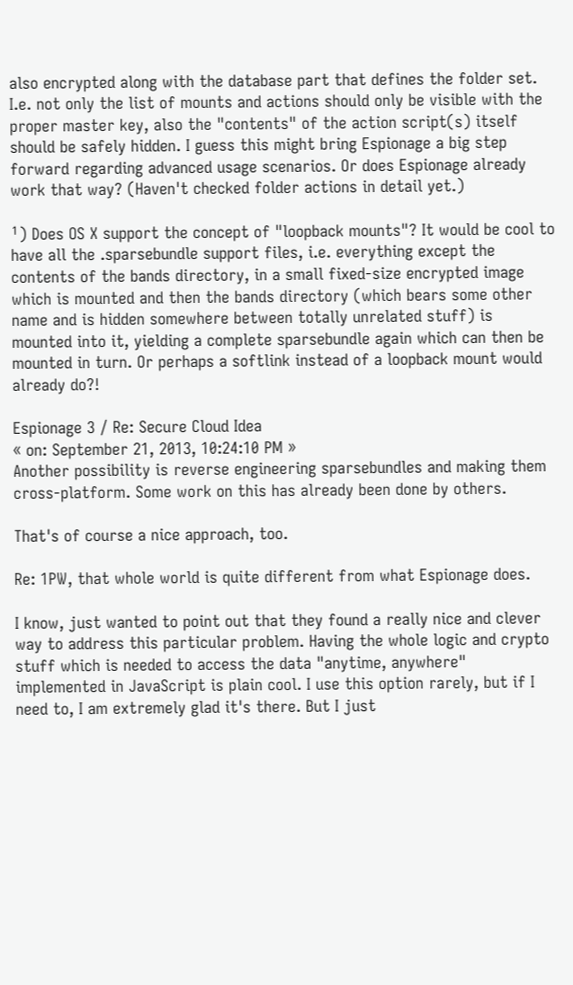also encrypted along with the database part that defines the folder set. I.e. not only the list of mounts and actions should only be visible with the proper master key, also the "contents" of the action script(s) itself should be safely hidden. I guess this might bring Espionage a big step forward regarding advanced usage scenarios. Or does Espionage already work that way? (Haven't checked folder actions in detail yet.)

¹) Does OS X support the concept of "loopback mounts"? It would be cool to have all the .sparsebundle support files, i.e. everything except the contents of the bands directory, in a small fixed-size encrypted image which is mounted and then the bands directory (which bears some other name and is hidden somewhere between totally unrelated stuff) is mounted into it, yielding a complete sparsebundle again which can then be mounted in turn. Or perhaps a softlink instead of a loopback mount would already do?!

Espionage 3 / Re: Secure Cloud Idea
« on: September 21, 2013, 10:24:10 PM »
Another possibility is reverse engineering sparsebundles and making them cross-platform. Some work on this has already been done by others.

That's of course a nice approach, too.

Re: 1PW, that whole world is quite different from what Espionage does.

I know, just wanted to point out that they found a really nice and clever way to address this particular problem. Having the whole logic and crypto stuff which is needed to access the data "anytime, anywhere" implemented in JavaScript is plain cool. I use this option rarely, but if I need to, I am extremely glad it's there. But I just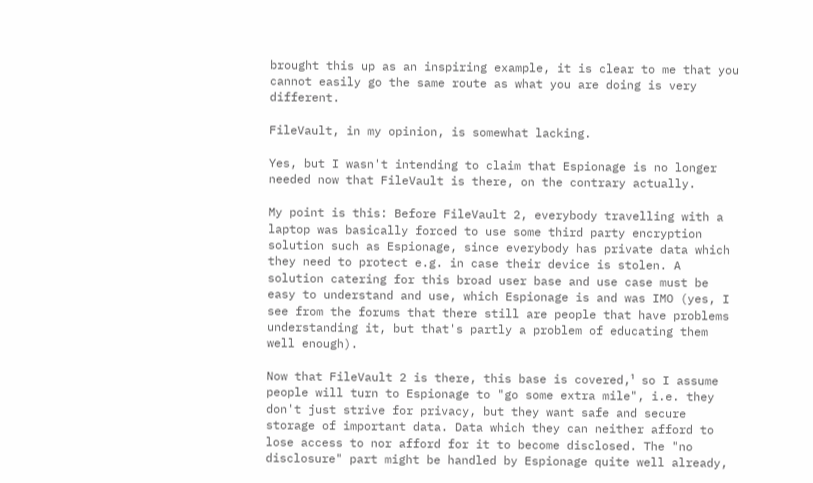brought this up as an inspiring example, it is clear to me that you cannot easily go the same route as what you are doing is very different.

FileVault, in my opinion, is somewhat lacking.

Yes, but I wasn't intending to claim that Espionage is no longer needed now that FileVault is there, on the contrary actually.

My point is this: Before FileVault 2, everybody travelling with a laptop was basically forced to use some third party encryption solution such as Espionage, since everybody has private data which they need to protect e.g. in case their device is stolen. A solution catering for this broad user base and use case must be easy to understand and use, which Espionage is and was IMO (yes, I see from the forums that there still are people that have problems understanding it, but that's partly a problem of educating them well enough).

Now that FileVault 2 is there, this base is covered,¹ so I assume people will turn to Espionage to "go some extra mile", i.e. they don't just strive for privacy, but they want safe and secure storage of important data. Data which they can neither afford to lose access to nor afford for it to become disclosed. The "no disclosure" part might be handled by Espionage quite well already,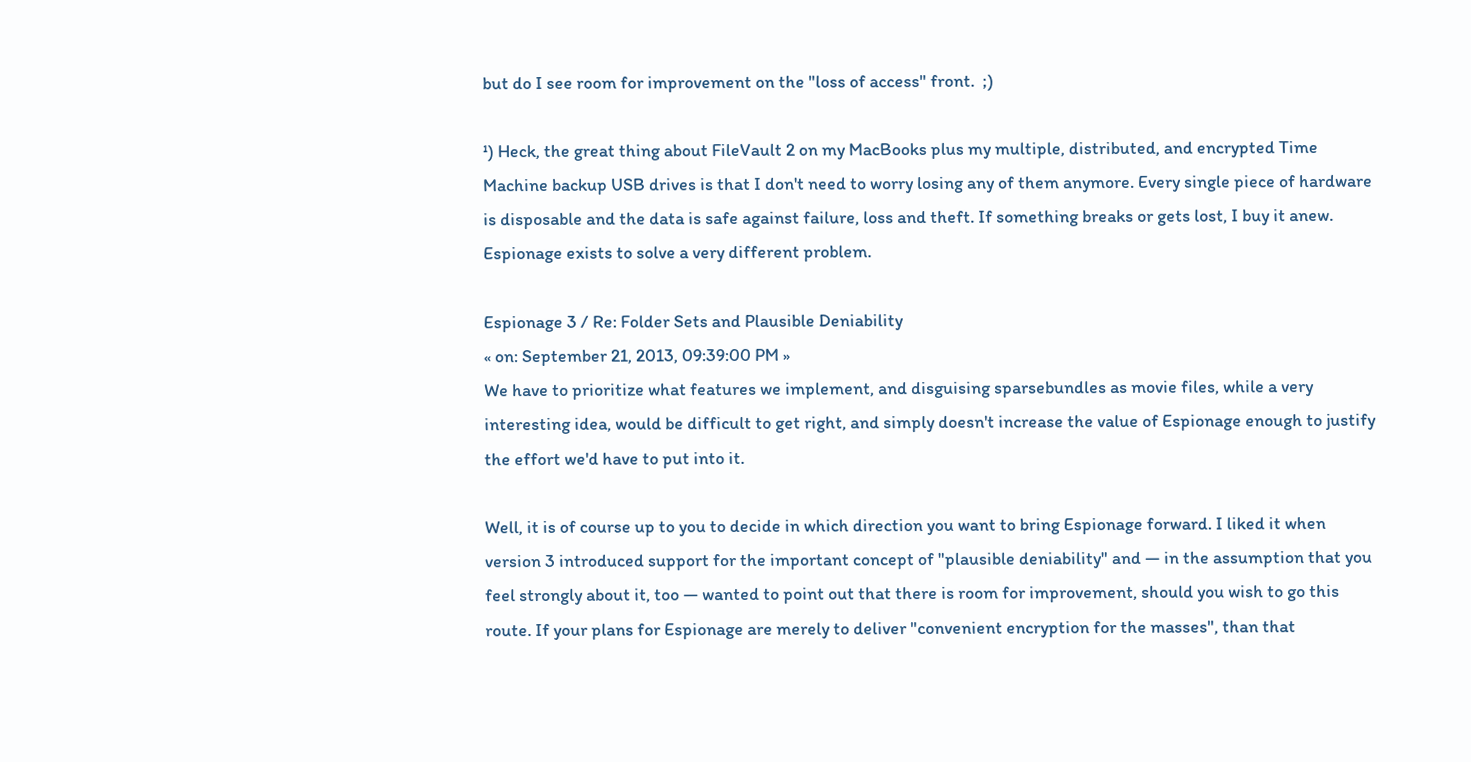but do I see room for improvement on the "loss of access" front.  ;)

¹) Heck, the great thing about FileVault 2 on my MacBooks plus my multiple, distributed, and encrypted Time Machine backup USB drives is that I don't need to worry losing any of them anymore. Every single piece of hardware is disposable and the data is safe against failure, loss and theft. If something breaks or gets lost, I buy it anew. Espionage exists to solve a very different problem.

Espionage 3 / Re: Folder Sets and Plausible Deniability
« on: September 21, 2013, 09:39:00 PM »
We have to prioritize what features we implement, and disguising sparsebundles as movie files, while a very interesting idea, would be difficult to get right, and simply doesn't increase the value of Espionage enough to justify the effort we'd have to put into it.

Well, it is of course up to you to decide in which direction you want to bring Espionage forward. I liked it when version 3 introduced support for the important concept of "plausible deniability" and — in the assumption that you feel strongly about it, too — wanted to point out that there is room for improvement, should you wish to go this route. If your plans for Espionage are merely to deliver "convenient encryption for the masses", than that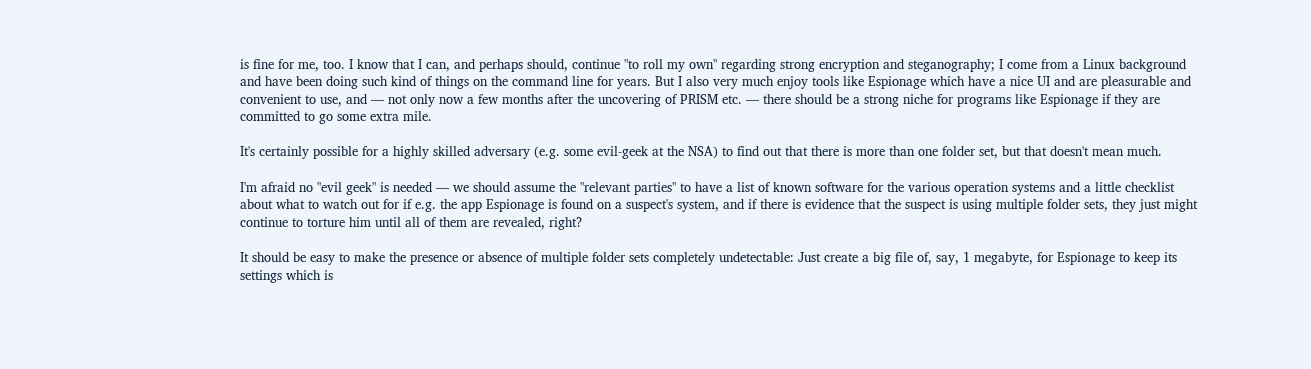is fine for me, too. I know that I can, and perhaps should, continue "to roll my own" regarding strong encryption and steganography; I come from a Linux background and have been doing such kind of things on the command line for years. But I also very much enjoy tools like Espionage which have a nice UI and are pleasurable and convenient to use, and — not only now a few months after the uncovering of PRISM etc. — there should be a strong niche for programs like Espionage if they are committed to go some extra mile.

It's certainly possible for a highly skilled adversary (e.g. some evil-geek at the NSA) to find out that there is more than one folder set, but that doesn't mean much.

I'm afraid no "evil geek" is needed — we should assume the "relevant parties" to have a list of known software for the various operation systems and a little checklist about what to watch out for if e.g. the app Espionage is found on a suspect's system, and if there is evidence that the suspect is using multiple folder sets, they just might continue to torture him until all of them are revealed, right?

It should be easy to make the presence or absence of multiple folder sets completely undetectable: Just create a big file of, say, 1 megabyte, for Espionage to keep its settings which is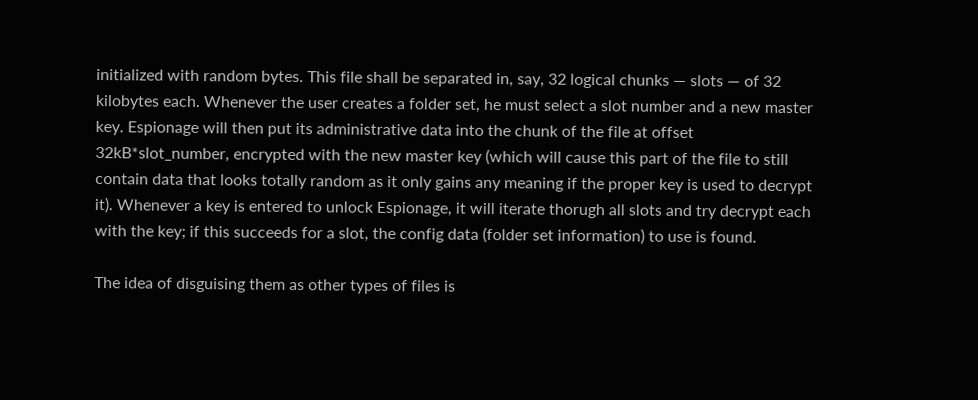initialized with random bytes. This file shall be separated in, say, 32 logical chunks — slots — of 32 kilobytes each. Whenever the user creates a folder set, he must select a slot number and a new master key. Espionage will then put its administrative data into the chunk of the file at offset 32kB*slot_number, encrypted with the new master key (which will cause this part of the file to still contain data that looks totally random as it only gains any meaning if the proper key is used to decrypt it). Whenever a key is entered to unlock Espionage, it will iterate thorugh all slots and try decrypt each with the key; if this succeeds for a slot, the config data (folder set information) to use is found.

The idea of disguising them as other types of files is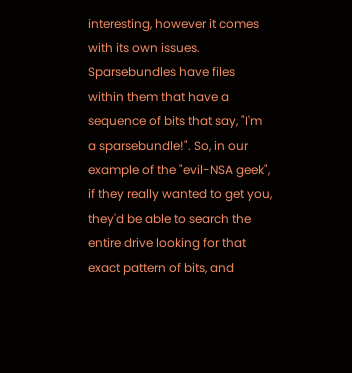interesting, however it comes with its own issues. Sparsebundles have files within them that have a sequence of bits that say, "I'm a sparsebundle!". So, in our example of the "evil-NSA geek", if they really wanted to get you, they'd be able to search the entire drive looking for that exact pattern of bits, and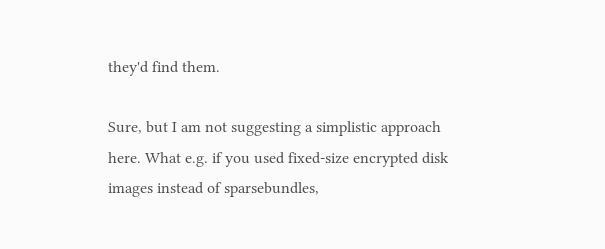they'd find them.

Sure, but I am not suggesting a simplistic approach here. What e.g. if you used fixed-size encrypted disk images instead of sparsebundles,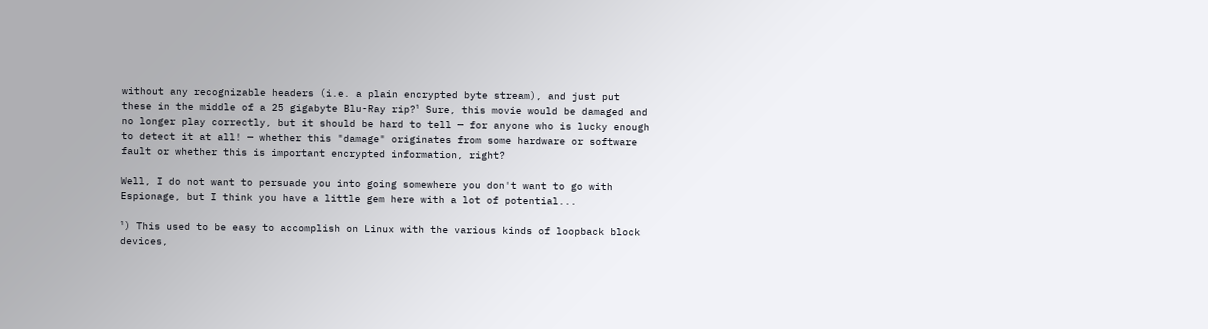without any recognizable headers (i.e. a plain encrypted byte stream), and just put these in the middle of a 25 gigabyte Blu-Ray rip?¹ Sure, this movie would be damaged and no longer play correctly, but it should be hard to tell — for anyone who is lucky enough to detect it at all! — whether this "damage" originates from some hardware or software fault or whether this is important encrypted information, right?

Well, I do not want to persuade you into going somewhere you don't want to go with Espionage, but I think you have a little gem here with a lot of potential...

¹) This used to be easy to accomplish on Linux with the various kinds of loopback block devices,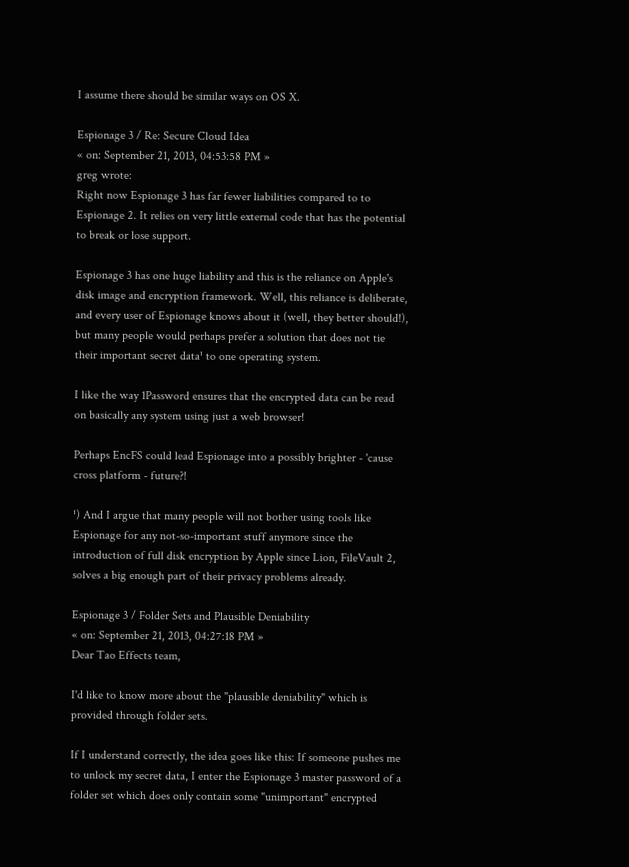I assume there should be similar ways on OS X.

Espionage 3 / Re: Secure Cloud Idea
« on: September 21, 2013, 04:53:58 PM »
greg wrote:
Right now Espionage 3 has far fewer liabilities compared to to Espionage 2. It relies on very little external code that has the potential to break or lose support.

Espionage 3 has one huge liability and this is the reliance on Apple's disk image and encryption framework. Well, this reliance is deliberate, and every user of Espionage knows about it (well, they better should!), but many people would perhaps prefer a solution that does not tie their important secret data¹ to one operating system.

I like the way 1Password ensures that the encrypted data can be read on basically any system using just a web browser!

Perhaps EncFS could lead Espionage into a possibly brighter - 'cause cross platform - future?!

¹) And I argue that many people will not bother using tools like Espionage for any not-so-important stuff anymore since the introduction of full disk encryption by Apple since Lion, FileVault 2, solves a big enough part of their privacy problems already.

Espionage 3 / Folder Sets and Plausible Deniability
« on: September 21, 2013, 04:27:18 PM »
Dear Tao Effects team,

I'd like to know more about the "plausible deniability" which is provided through folder sets.

If I understand correctly, the idea goes like this: If someone pushes me to unlock my secret data, I enter the Espionage 3 master password of a folder set which does only contain some "unimportant" encrypted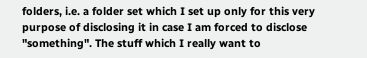folders, i.e. a folder set which I set up only for this very purpose of disclosing it in case I am forced to disclose "something". The stuff which I really want to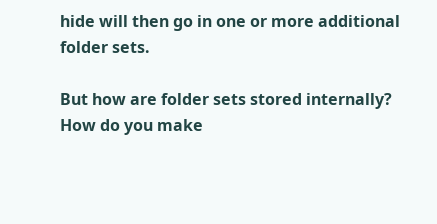hide will then go in one or more additional folder sets.

But how are folder sets stored internally? How do you make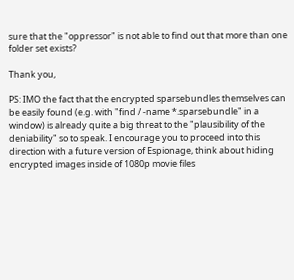sure that the "oppressor" is not able to find out that more than one folder set exists?

Thank you,

PS: IMO the fact that the encrypted sparsebundles themselves can be easily found (e.g. with "find / -name *.sparsebundle" in a window) is already quite a big threat to the "plausibility of the deniability" so to speak. I encourage you to proceed into this direction with a future version of Espionage, think about hiding encrypted images inside of 1080p movie files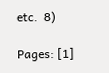etc.  8)

Pages: [1]